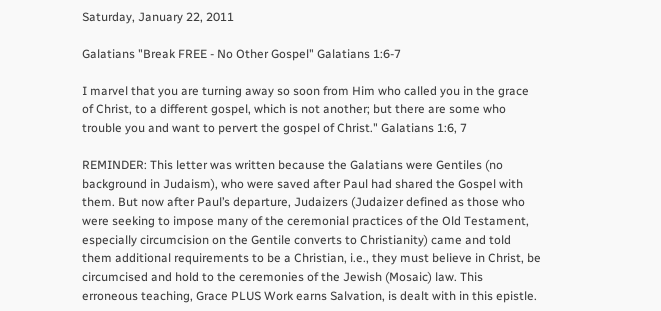Saturday, January 22, 2011

Galatians "Break FREE - No Other Gospel" Galatians 1:6-7

I marvel that you are turning away so soon from Him who called you in the grace of Christ, to a different gospel, which is not another; but there are some who trouble you and want to pervert the gospel of Christ." Galatians 1:6, 7

REMINDER: This letter was written because the Galatians were Gentiles (no background in Judaism), who were saved after Paul had shared the Gospel with them. But now after Paul’s departure, Judaizers (Judaizer defined as those who were seeking to impose many of the ceremonial practices of the Old Testament, especially circumcision on the Gentile converts to Christianity) came and told them additional requirements to be a Christian, i.e., they must believe in Christ, be circumcised and hold to the ceremonies of the Jewish (Mosaic) law. This erroneous teaching, Grace PLUS Work earns Salvation, is dealt with in this epistle.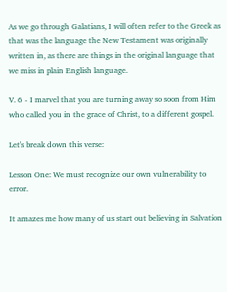As we go through Galatians, I will often refer to the Greek as that was the language the New Testament was originally written in, as there are things in the original language that we miss in plain English language.

V. 6 - I marvel that you are turning away so soon from Him
who called you in the grace of Christ, to a different gospel.

Let's break down this verse:

Lesson One: We must recognize our own vulnerability to error.

It amazes me how many of us start out believing in Salvation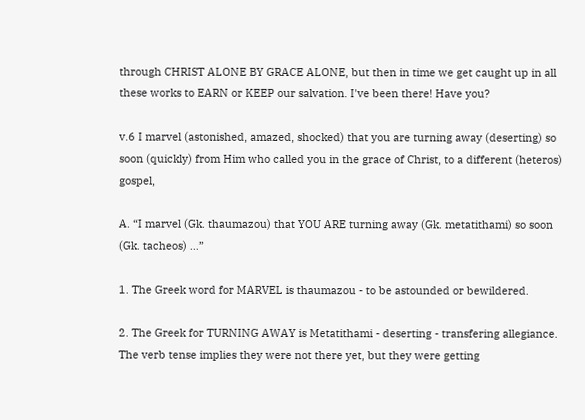through CHRIST ALONE BY GRACE ALONE, but then in time we get caught up in all these works to EARN or KEEP our salvation. I've been there! Have you?

v.6 I marvel (astonished, amazed, shocked) that you are turning away (deserting) so soon (quickly) from Him who called you in the grace of Christ, to a different (heteros) gospel,

A. “I marvel (Gk. thaumazou) that YOU ARE turning away (Gk. metatithami) so soon (Gk. tacheos) …”

1. The Greek word for MARVEL is thaumazou - to be astounded or bewildered.

2. The Greek for TURNING AWAY is Metatithami - deserting - transfering allegiance.
The verb tense implies they were not there yet, but they were getting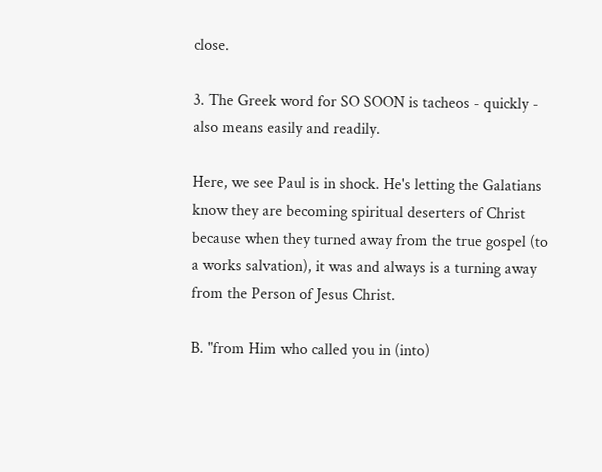close.

3. The Greek word for SO SOON is tacheos - quickly - also means easily and readily.

Here, we see Paul is in shock. He's letting the Galatians know they are becoming spiritual deserters of Christ because when they turned away from the true gospel (to a works salvation), it was and always is a turning away from the Person of Jesus Christ.

B. "from Him who called you in (into)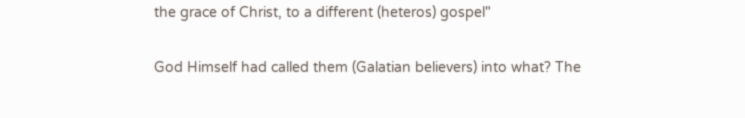the grace of Christ, to a different (heteros) gospel"

God Himself had called them (Galatian believers) into what? The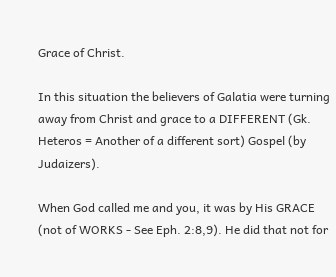Grace of Christ.

In this situation the believers of Galatia were turning away from Christ and grace to a DIFFERENT (Gk. Heteros = Another of a different sort) Gospel (by Judaizers).

When God called me and you, it was by His GRACE (not of WORKS - See Eph. 2:8,9). He did that not for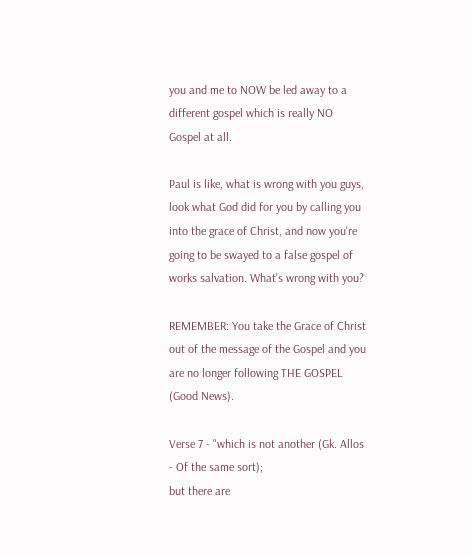you and me to NOW be led away to a different gospel which is really NO Gospel at all.

Paul is like, what is wrong with you guys, look what God did for you by calling you into the grace of Christ, and now you're going to be swayed to a false gospel of works salvation. What's wrong with you?

REMEMBER: You take the Grace of Christ out of the message of the Gospel and you are no longer following THE GOSPEL (Good News).

Verse 7 - "which is not another (Gk. Allos - Of the same sort);
but there are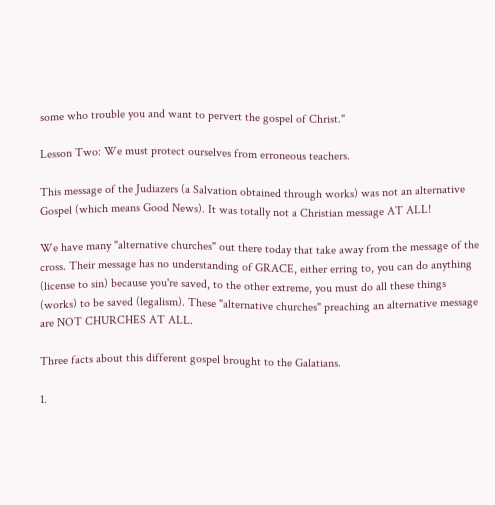some who trouble you and want to pervert the gospel of Christ."

Lesson Two: We must protect ourselves from erroneous teachers.

This message of the Judiazers (a Salvation obtained through works) was not an alternative Gospel (which means Good News). It was totally not a Christian message AT ALL!

We have many "alternative churches" out there today that take away from the message of the cross. Their message has no understanding of GRACE, either erring to, you can do anything (license to sin) because you're saved, to the other extreme, you must do all these things (works) to be saved (legalism). These "alternative churches" preaching an alternative message are NOT CHURCHES AT ALL.

Three facts about this different gospel brought to the Galatians.

1.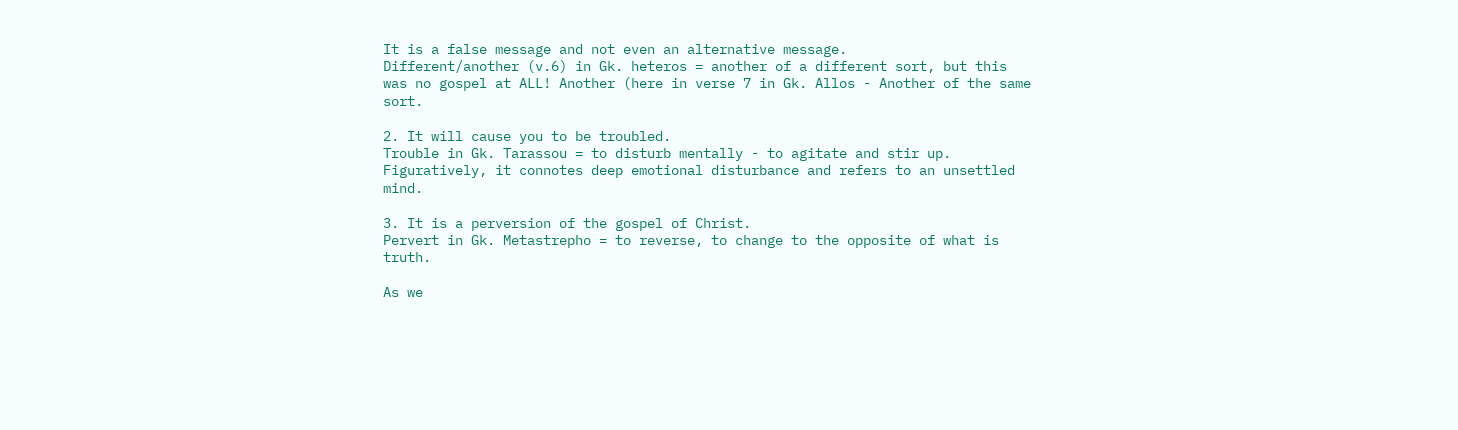It is a false message and not even an alternative message.
Different/another (v.6) in Gk. heteros = another of a different sort, but this was no gospel at ALL! Another (here in verse 7 in Gk. Allos - Another of the same sort.

2. It will cause you to be troubled.
Trouble in Gk. Tarassou = to disturb mentally - to agitate and stir up. Figuratively, it connotes deep emotional disturbance and refers to an unsettled mind.

3. It is a perversion of the gospel of Christ.
Pervert in Gk. Metastrepho = to reverse, to change to the opposite of what is truth.

As we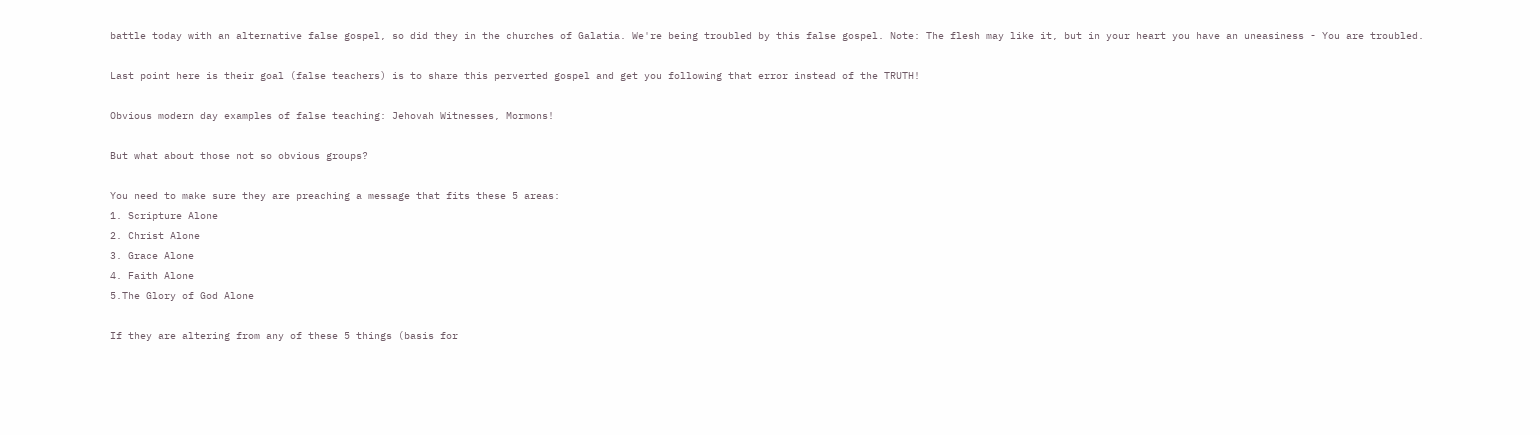battle today with an alternative false gospel, so did they in the churches of Galatia. We're being troubled by this false gospel. Note: The flesh may like it, but in your heart you have an uneasiness - You are troubled.

Last point here is their goal (false teachers) is to share this perverted gospel and get you following that error instead of the TRUTH!

Obvious modern day examples of false teaching: Jehovah Witnesses, Mormons!

But what about those not so obvious groups?

You need to make sure they are preaching a message that fits these 5 areas:
1. Scripture Alone
2. Christ Alone
3. Grace Alone
4. Faith Alone
5.The Glory of God Alone

If they are altering from any of these 5 things (basis for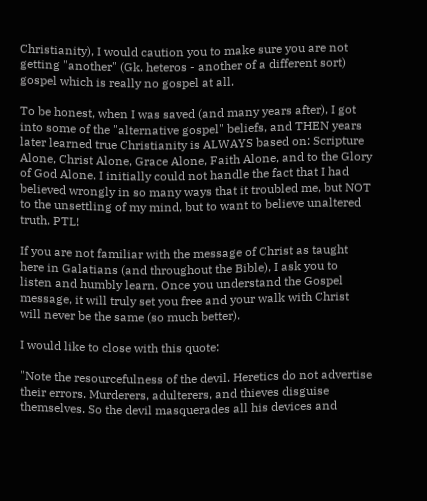Christianity), I would caution you to make sure you are not getting "another" (Gk. heteros - another of a different sort) gospel which is really no gospel at all.

To be honest, when I was saved (and many years after), I got into some of the "alternative gospel" beliefs, and THEN years later learned true Christianity is ALWAYS based on: Scripture Alone, Christ Alone, Grace Alone, Faith Alone, and to the Glory of God Alone. I initially could not handle the fact that I had believed wrongly in so many ways that it troubled me, but NOT to the unsettling of my mind, but to want to believe unaltered truth. PTL!

If you are not familiar with the message of Christ as taught here in Galatians (and throughout the Bible), I ask you to listen and humbly learn. Once you understand the Gospel message, it will truly set you free and your walk with Christ will never be the same (so much better).

I would like to close with this quote:

"Note the resourcefulness of the devil. Heretics do not advertise their errors. Murderers, adulterers, and thieves disguise themselves. So the devil masquerades all his devices and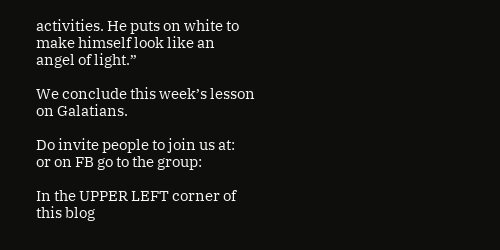activities. He puts on white to make himself look like an angel of light.”

We conclude this week’s lesson on Galatians.

Do invite people to join us at:
or on FB go to the group:

In the UPPER LEFT corner of this blog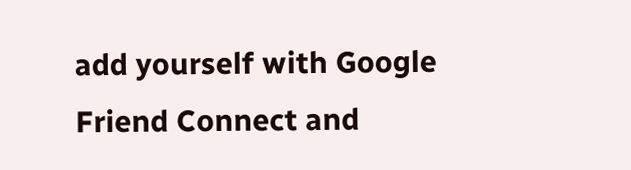add yourself with Google Friend Connect and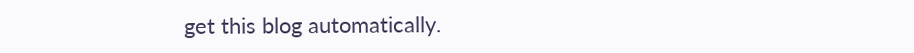get this blog automatically.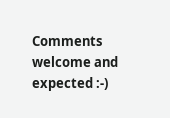Comments welcome and expected :-)